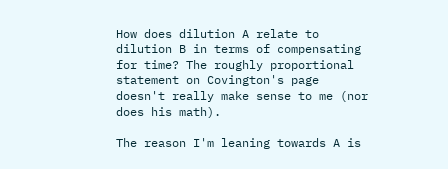How does dilution A relate to dilution B in terms of compensating for time? The roughly proportional statement on Covington's page doesn't really make sense to me (nor does his math).

The reason I'm leaning towards A is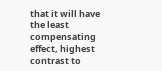that it will have the least compensating effect, highest contrast to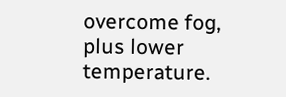overcome fog, plus lower temperature.